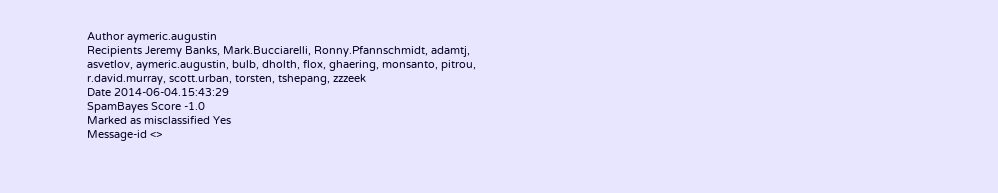Author aymeric.augustin
Recipients Jeremy Banks, Mark.Bucciarelli, Ronny.Pfannschmidt, adamtj, asvetlov, aymeric.augustin, bulb, dholth, flox, ghaering, monsanto, pitrou, r.david.murray, scott.urban, torsten, tshepang, zzzeek
Date 2014-06-04.15:43:29
SpamBayes Score -1.0
Marked as misclassified Yes
Message-id <>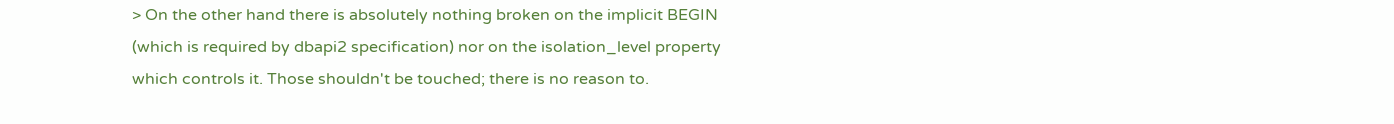> On the other hand there is absolutely nothing broken on the implicit BEGIN (which is required by dbapi2 specification) nor on the isolation_level property which controls it. Those shouldn't be touched; there is no reason to.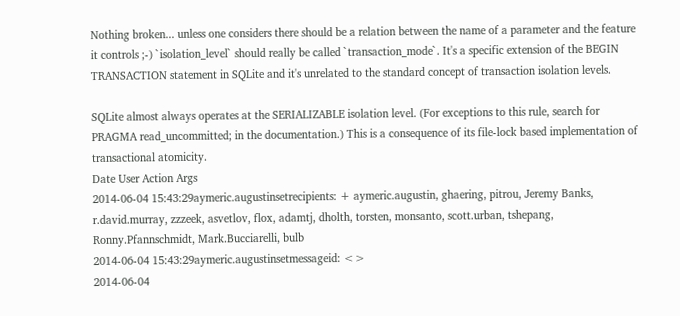Nothing broken... unless one considers there should be a relation between the name of a parameter and the feature it controls ;-) `isolation_level` should really be called `transaction_mode`. It's a specific extension of the BEGIN TRANSACTION statement in SQLite and it's unrelated to the standard concept of transaction isolation levels.

SQLite almost always operates at the SERIALIZABLE isolation level. (For exceptions to this rule, search for PRAGMA read_uncommitted; in the documentation.) This is a consequence of its file-lock based implementation of transactional atomicity.
Date User Action Args
2014-06-04 15:43:29aymeric.augustinsetrecipients: + aymeric.augustin, ghaering, pitrou, Jeremy Banks, r.david.murray, zzzeek, asvetlov, flox, adamtj, dholth, torsten, monsanto, scott.urban, tshepang, Ronny.Pfannschmidt, Mark.Bucciarelli, bulb
2014-06-04 15:43:29aymeric.augustinsetmessageid: <>
2014-06-04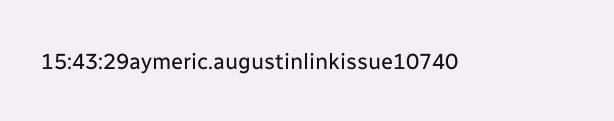15:43:29aymeric.augustinlinkissue10740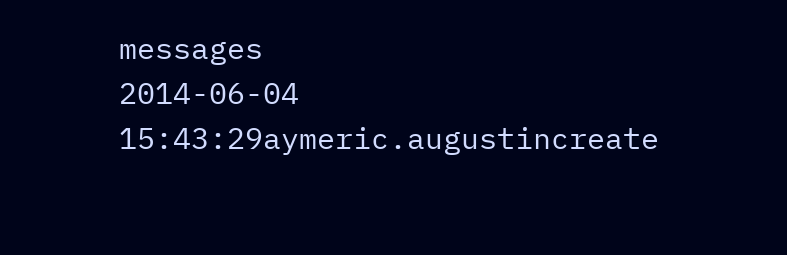messages
2014-06-04 15:43:29aymeric.augustincreate